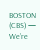BOSTON (CBS) — We’re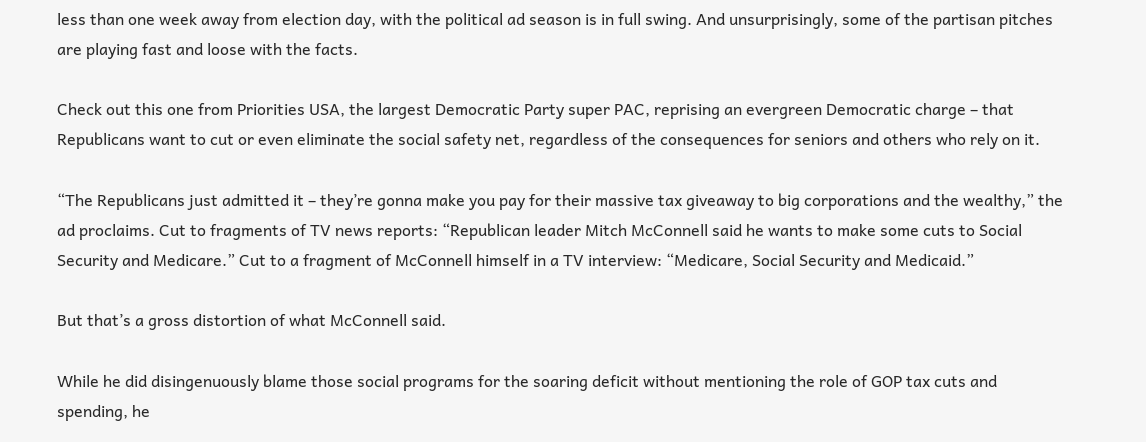less than one week away from election day, with the political ad season is in full swing. And unsurprisingly, some of the partisan pitches are playing fast and loose with the facts.

Check out this one from Priorities USA, the largest Democratic Party super PAC, reprising an evergreen Democratic charge – that Republicans want to cut or even eliminate the social safety net, regardless of the consequences for seniors and others who rely on it.

“The Republicans just admitted it – they’re gonna make you pay for their massive tax giveaway to big corporations and the wealthy,” the ad proclaims. Cut to fragments of TV news reports: “Republican leader Mitch McConnell said he wants to make some cuts to Social Security and Medicare.” Cut to a fragment of McConnell himself in a TV interview: “Medicare, Social Security and Medicaid.”

But that’s a gross distortion of what McConnell said.

While he did disingenuously blame those social programs for the soaring deficit without mentioning the role of GOP tax cuts and spending, he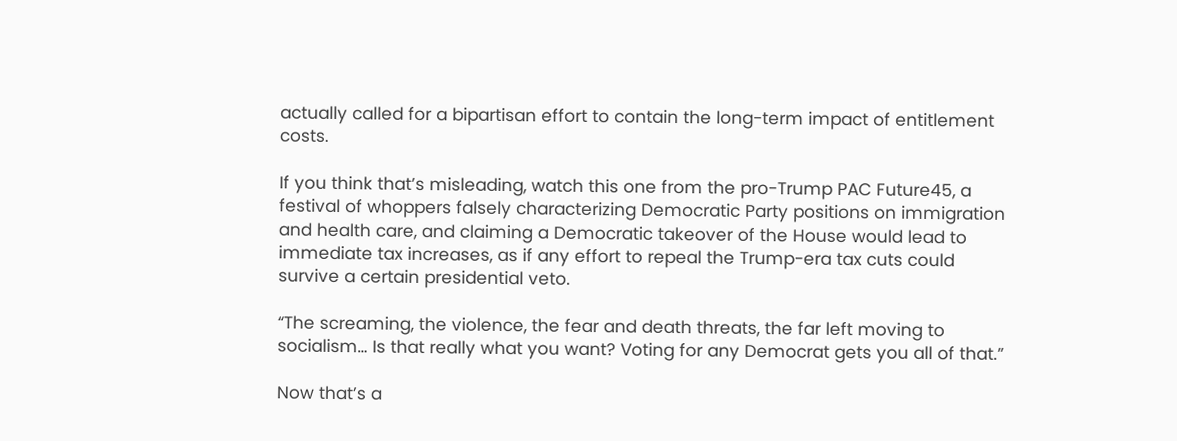actually called for a bipartisan effort to contain the long-term impact of entitlement costs.

If you think that’s misleading, watch this one from the pro-Trump PAC Future45, a festival of whoppers falsely characterizing Democratic Party positions on immigration and health care, and claiming a Democratic takeover of the House would lead to immediate tax increases, as if any effort to repeal the Trump-era tax cuts could survive a certain presidential veto.

“The screaming, the violence, the fear and death threats, the far left moving to socialism… Is that really what you want? Voting for any Democrat gets you all of that.”

Now that’s a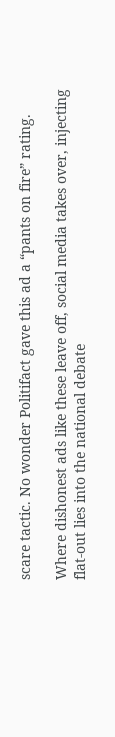scare tactic. No wonder Politifact gave this ad a “pants on fire” rating.

Where dishonest ads like these leave off, social media takes over, injecting flat-out lies into the national debate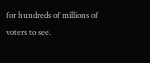for hundreds of millions of voters to see.